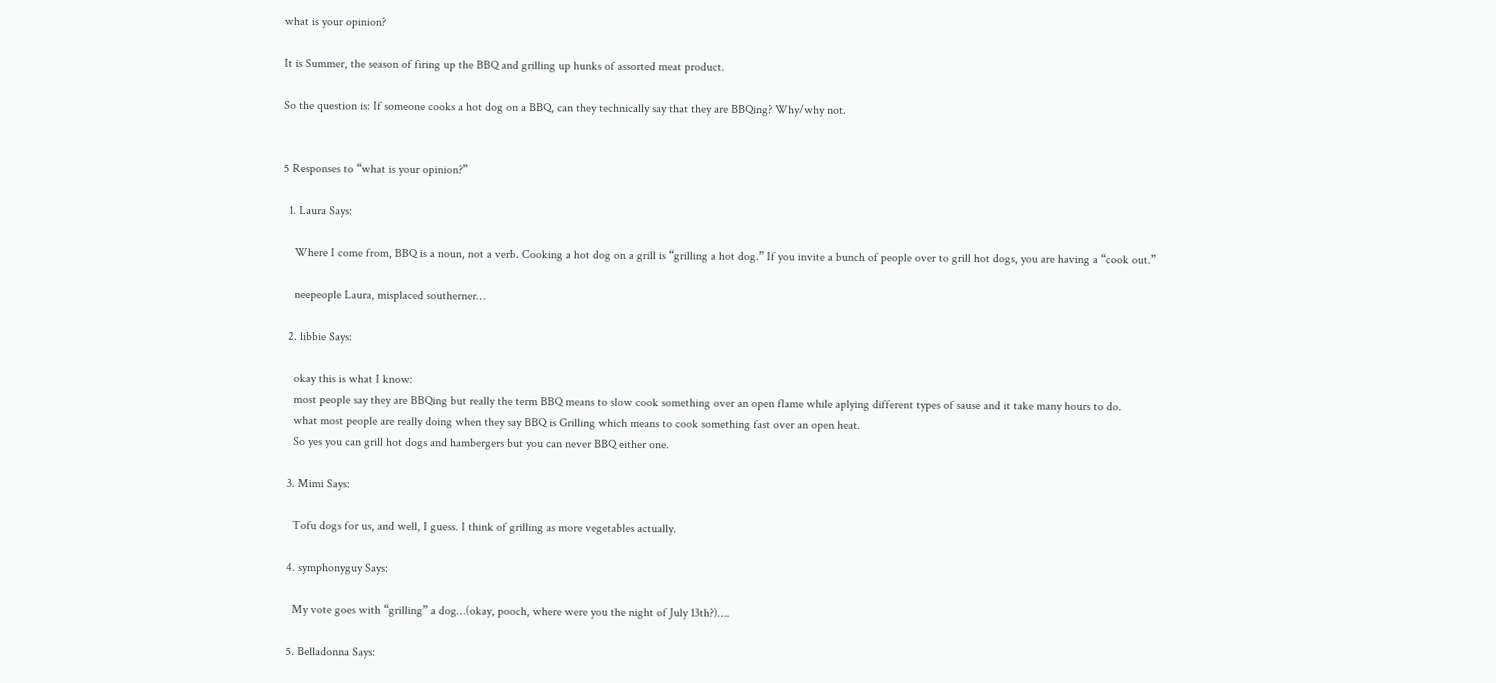what is your opinion?

It is Summer, the season of firing up the BBQ and grilling up hunks of assorted meat product.

So the question is: If someone cooks a hot dog on a BBQ, can they technically say that they are BBQing? Why/why not.


5 Responses to “what is your opinion?”

  1. Laura Says:

    Where I come from, BBQ is a noun, not a verb. Cooking a hot dog on a grill is “grilling a hot dog.” If you invite a bunch of people over to grill hot dogs, you are having a “cook out.”

    neepeople Laura, misplaced southerner…

  2. libbie Says:

    okay this is what I know:
    most people say they are BBQing but really the term BBQ means to slow cook something over an open flame while aplying different types of sause and it take many hours to do.
    what most people are really doing when they say BBQ is Grilling which means to cook something fast over an open heat.
    So yes you can grill hot dogs and hambergers but you can never BBQ either one.

  3. Mimi Says:

    Tofu dogs for us, and well, I guess. I think of grilling as more vegetables actually.

  4. symphonyguy Says:

    My vote goes with “grilling” a dog…(okay, pooch, where were you the night of July 13th?)….

  5. Belladonna Says: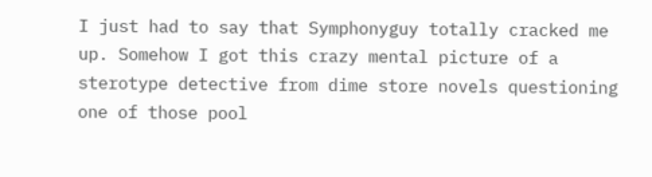I just had to say that Symphonyguy totally cracked me up. Somehow I got this crazy mental picture of a sterotype detective from dime store novels questioning one of those pool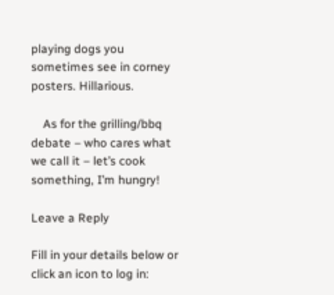playing dogs you sometimes see in corney posters. Hillarious.

    As for the grilling/bbq debate – who cares what we call it – let’s cook something, I’m hungry!

Leave a Reply

Fill in your details below or click an icon to log in: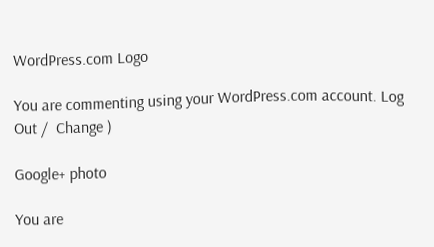WordPress.com Logo

You are commenting using your WordPress.com account. Log Out /  Change )

Google+ photo

You are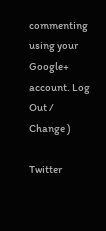commenting using your Google+ account. Log Out /  Change )

Twitter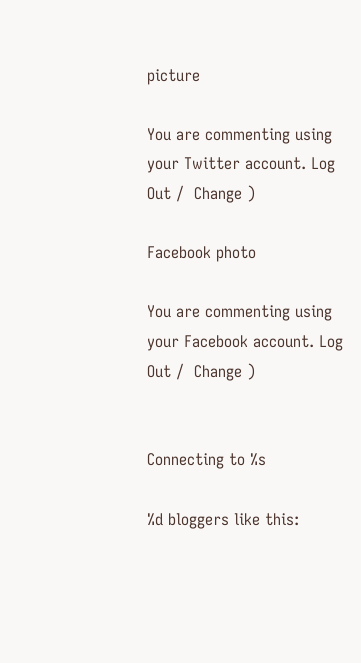picture

You are commenting using your Twitter account. Log Out /  Change )

Facebook photo

You are commenting using your Facebook account. Log Out /  Change )


Connecting to %s

%d bloggers like this: